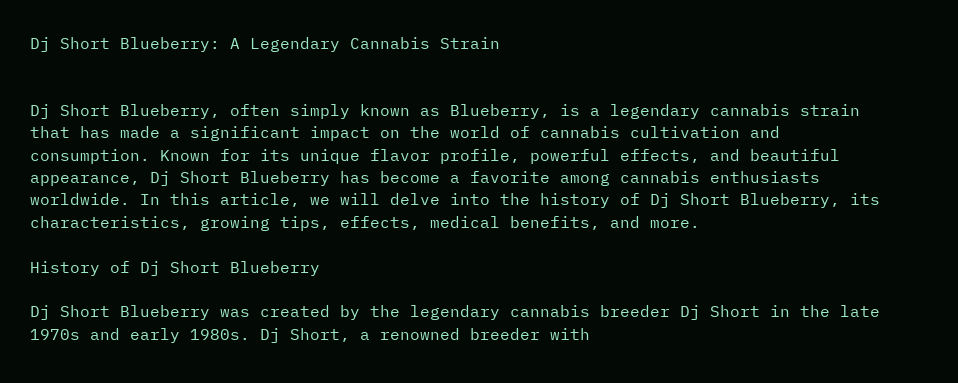Dj Short Blueberry: A Legendary Cannabis Strain


Dj Short Blueberry, often simply known as Blueberry, is a legendary cannabis strain that has made a significant impact on the world of cannabis cultivation and consumption. Known for its unique flavor profile, powerful effects, and beautiful appearance, Dj Short Blueberry has become a favorite among cannabis enthusiasts worldwide. In this article, we will delve into the history of Dj Short Blueberry, its characteristics, growing tips, effects, medical benefits, and more.

History of Dj Short Blueberry

Dj Short Blueberry was created by the legendary cannabis breeder Dj Short in the late 1970s and early 1980s. Dj Short, a renowned breeder with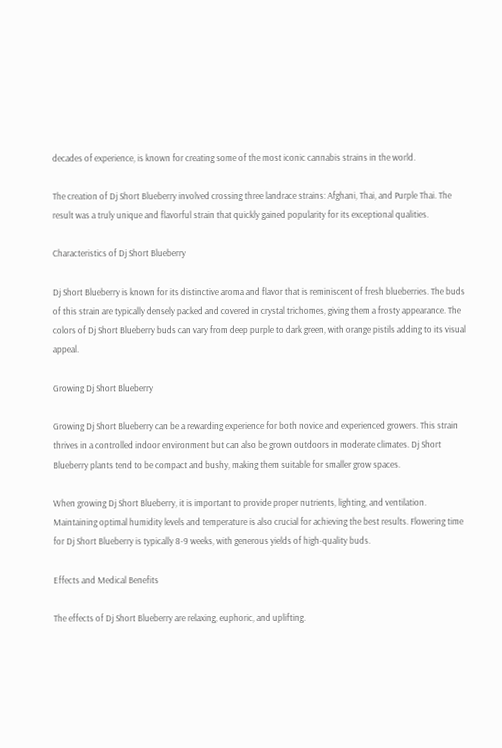decades of experience, is known for creating some of the most iconic cannabis strains in the world.

The creation of Dj Short Blueberry involved crossing three landrace strains: Afghani, Thai, and Purple Thai. The result was a truly unique and flavorful strain that quickly gained popularity for its exceptional qualities.

Characteristics of Dj Short Blueberry

Dj Short Blueberry is known for its distinctive aroma and flavor that is reminiscent of fresh blueberries. The buds of this strain are typically densely packed and covered in crystal trichomes, giving them a frosty appearance. The colors of Dj Short Blueberry buds can vary from deep purple to dark green, with orange pistils adding to its visual appeal.

Growing Dj Short Blueberry

Growing Dj Short Blueberry can be a rewarding experience for both novice and experienced growers. This strain thrives in a controlled indoor environment but can also be grown outdoors in moderate climates. Dj Short Blueberry plants tend to be compact and bushy, making them suitable for smaller grow spaces.

When growing Dj Short Blueberry, it is important to provide proper nutrients, lighting, and ventilation. Maintaining optimal humidity levels and temperature is also crucial for achieving the best results. Flowering time for Dj Short Blueberry is typically 8-9 weeks, with generous yields of high-quality buds.

Effects and Medical Benefits

The effects of Dj Short Blueberry are relaxing, euphoric, and uplifting.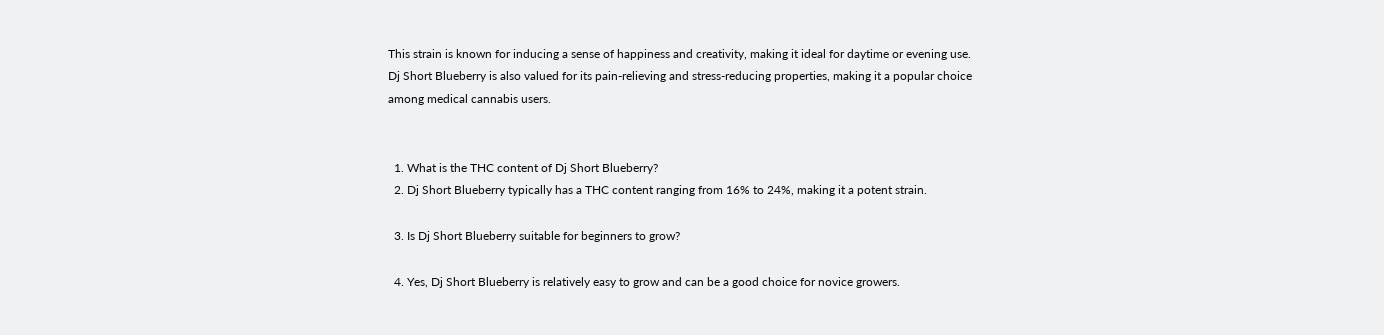This strain is known for inducing a sense of happiness and creativity, making it ideal for daytime or evening use. Dj Short Blueberry is also valued for its pain-relieving and stress-reducing properties, making it a popular choice among medical cannabis users.


  1. What is the THC content of Dj Short Blueberry?
  2. Dj Short Blueberry typically has a THC content ranging from 16% to 24%, making it a potent strain.

  3. Is Dj Short Blueberry suitable for beginners to grow?

  4. Yes, Dj Short Blueberry is relatively easy to grow and can be a good choice for novice growers.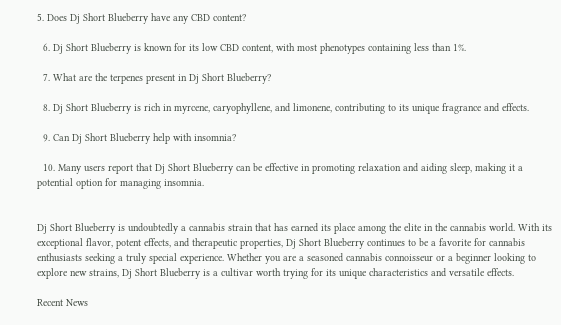5. Does Dj Short Blueberry have any CBD content?

  6. Dj Short Blueberry is known for its low CBD content, with most phenotypes containing less than 1%.

  7. What are the terpenes present in Dj Short Blueberry?

  8. Dj Short Blueberry is rich in myrcene, caryophyllene, and limonene, contributing to its unique fragrance and effects.

  9. Can Dj Short Blueberry help with insomnia?

  10. Many users report that Dj Short Blueberry can be effective in promoting relaxation and aiding sleep, making it a potential option for managing insomnia.


Dj Short Blueberry is undoubtedly a cannabis strain that has earned its place among the elite in the cannabis world. With its exceptional flavor, potent effects, and therapeutic properties, Dj Short Blueberry continues to be a favorite for cannabis enthusiasts seeking a truly special experience. Whether you are a seasoned cannabis connoisseur or a beginner looking to explore new strains, Dj Short Blueberry is a cultivar worth trying for its unique characteristics and versatile effects.

Recent News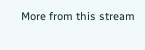More from this stream